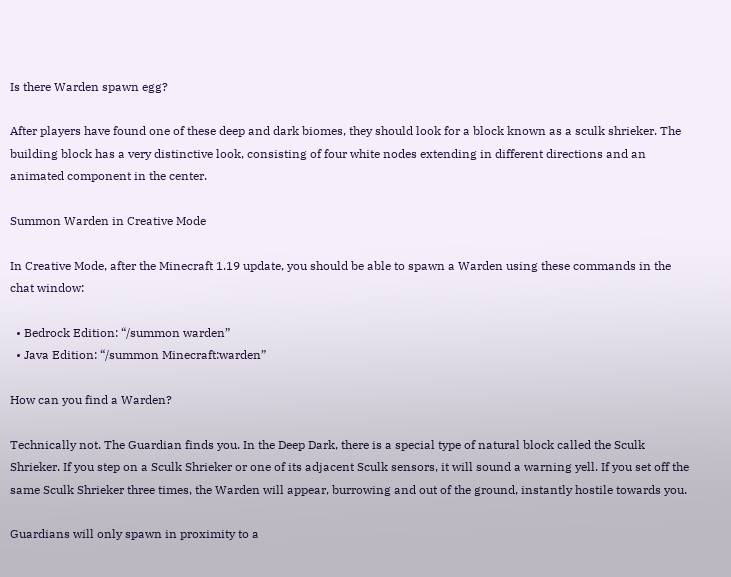Is there Warden spawn egg?

After players have found one of these deep and dark biomes, they should look for a block known as a sculk shrieker. The building block has a very distinctive look, consisting of four white nodes extending in different directions and an animated component in the center.

Summon Warden in Creative Mode

In Creative Mode, after the Minecraft 1.19 update, you should be able to spawn a Warden using these commands in the chat window:

  • Bedrock Edition: “/summon warden”
  • Java Edition: “/summon Minecraft:warden”

How can you find a Warden?

Technically not. The Guardian finds you. In the Deep Dark, there is a special type of natural block called the Sculk Shrieker. If you step on a Sculk Shrieker or one of its adjacent Sculk sensors, it will sound a warning yell. If you set off the same Sculk Shrieker three times, the Warden will appear, burrowing and out of the ground, instantly hostile towards you.

Guardians will only spawn in proximity to a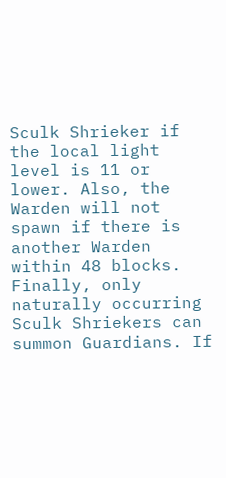Sculk Shrieker if the local light level is 11 or lower. Also, the Warden will not spawn if there is another Warden within 48 blocks. Finally, only naturally occurring Sculk Shriekers can summon Guardians. If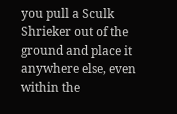you pull a Sculk Shrieker out of the ground and place it anywhere else, even within the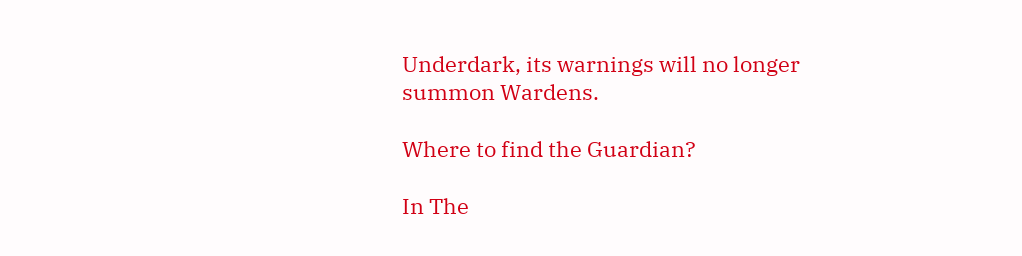Underdark, its warnings will no longer summon Wardens.

Where to find the Guardian?

In The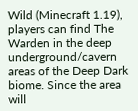Wild (Minecraft 1.19), players can find The Warden in the deep underground/cavern areas of the Deep Dark biome. Since the area will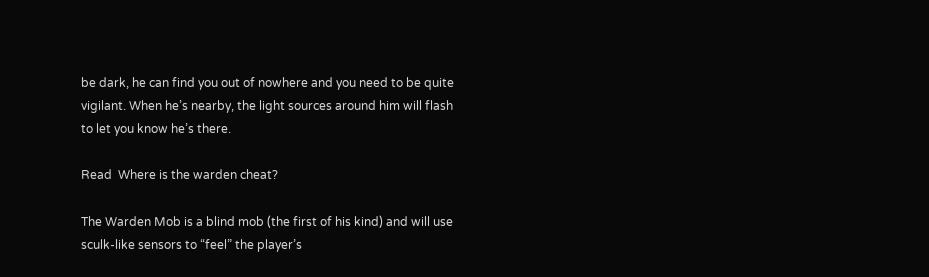be dark, he can find you out of nowhere and you need to be quite vigilant. When he’s nearby, the light sources around him will flash to let you know he’s there.

Read  Where is the warden cheat?

The Warden Mob is a blind mob (the first of his kind) and will use sculk-like sensors to “feel” the player’s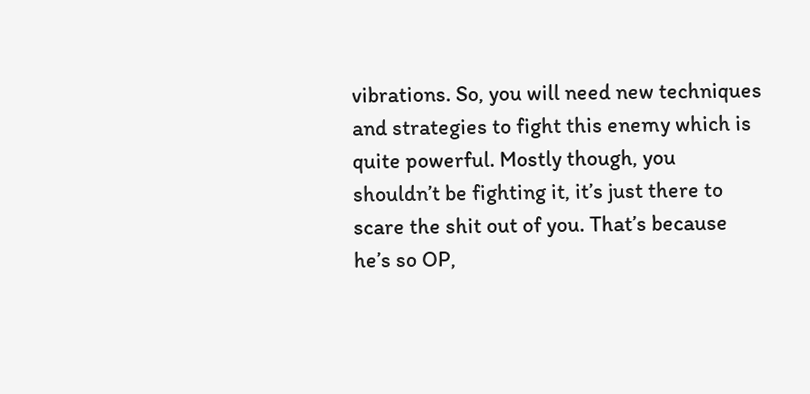vibrations. So, you will need new techniques and strategies to fight this enemy which is quite powerful. Mostly though, you shouldn’t be fighting it, it’s just there to scare the shit out of you. That’s because he’s so OP,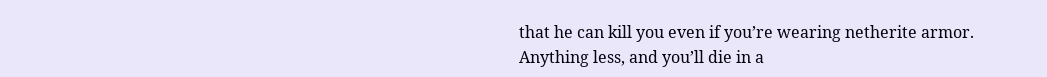that he can kill you even if you’re wearing netherite armor. Anything less, and you’ll die in a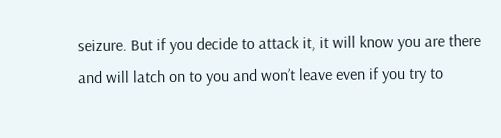seizure. But if you decide to attack it, it will know you are there and will latch on to you and won’t leave even if you try to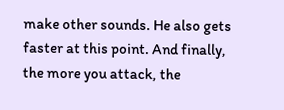make other sounds. He also gets faster at this point. And finally, the more you attack, the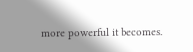more powerful it becomes.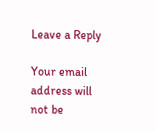Leave a Reply

Your email address will not be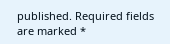published. Required fields are marked *